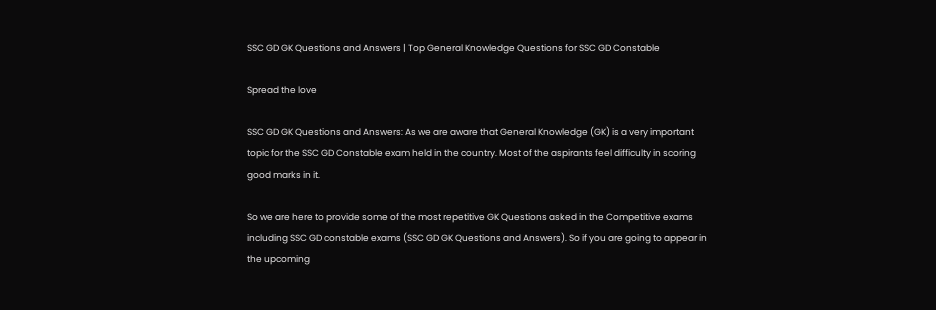SSC GD GK Questions and Answers | Top General Knowledge Questions for SSC GD Constable

Spread the love

SSC GD GK Questions and Answers: As we are aware that General Knowledge (GK) is a very important topic for the SSC GD Constable exam held in the country. Most of the aspirants feel difficulty in scoring good marks in it.

So we are here to provide some of the most repetitive GK Questions asked in the Competitive exams including SSC GD constable exams (SSC GD GK Questions and Answers). So if you are going to appear in the upcoming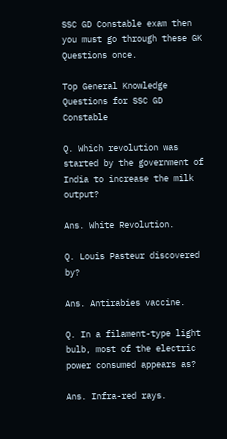SSC GD Constable exam then you must go through these GK Questions once.

Top General Knowledge Questions for SSC GD Constable

Q. Which revolution was started by the government of India to increase the milk output?

Ans. White Revolution.

Q. Louis Pasteur discovered by?

Ans. Antirabies vaccine.

Q. In a filament-type light bulb, most of the electric power consumed appears as?

Ans. Infra-red rays.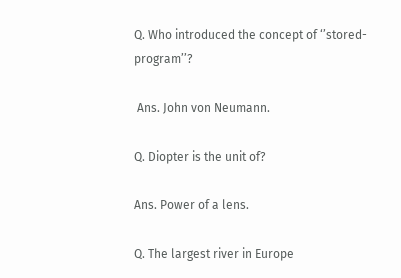Q. Who introduced the concept of ‘’stored-program’’?

 Ans. John von Neumann.

Q. Diopter is the unit of?

Ans. Power of a lens.

Q. The largest river in Europe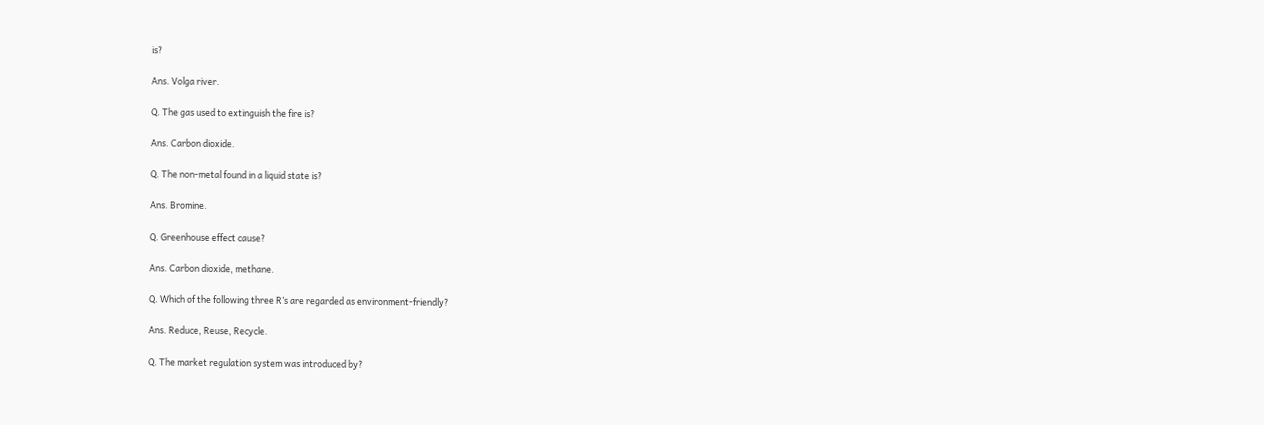is?

Ans. Volga river.

Q. The gas used to extinguish the fire is?

Ans. Carbon dioxide.

Q. The non-metal found in a liquid state is?

Ans. Bromine.

Q. Greenhouse effect cause?

Ans. Carbon dioxide, methane.

Q. Which of the following three R’s are regarded as environment-friendly?

Ans. Reduce, Reuse, Recycle.

Q. The market regulation system was introduced by?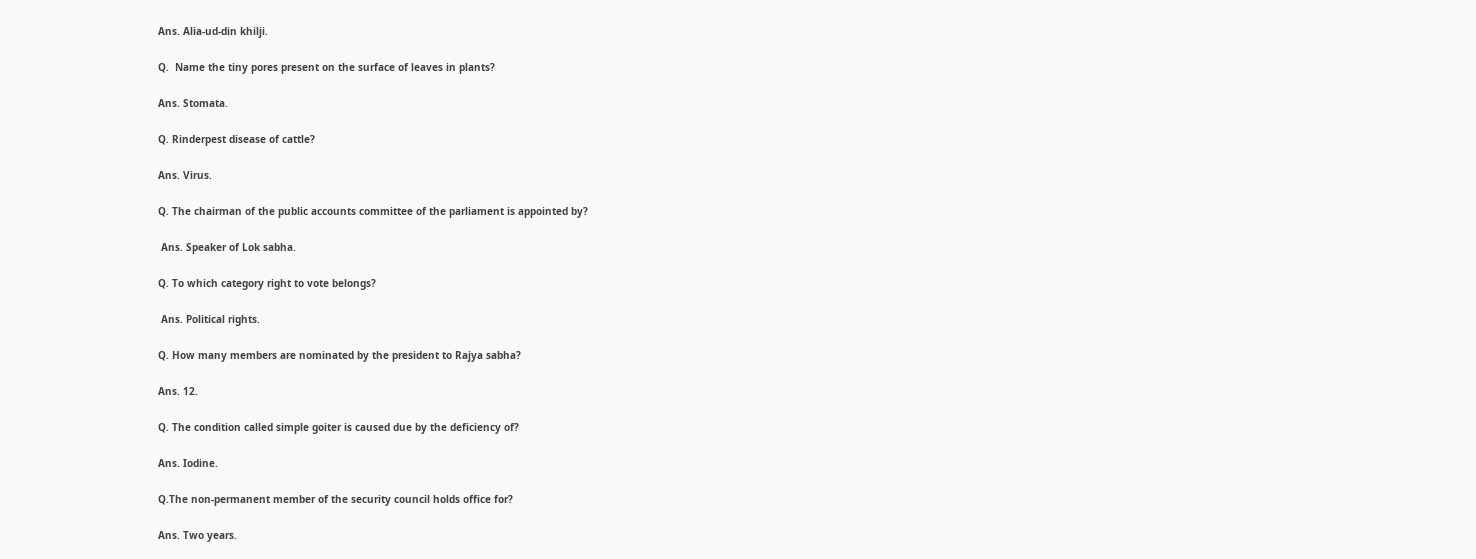Ans. Alia-ud-din khilji.

Q.  Name the tiny pores present on the surface of leaves in plants?

Ans. Stomata.

Q. Rinderpest disease of cattle?

Ans. Virus.

Q. The chairman of the public accounts committee of the parliament is appointed by?

 Ans. Speaker of Lok sabha.

Q. To which category right to vote belongs?

 Ans. Political rights.

Q. How many members are nominated by the president to Rajya sabha?

Ans. 12.

Q. The condition called simple goiter is caused due by the deficiency of?

Ans. Iodine.

Q.The non-permanent member of the security council holds office for?

Ans. Two years.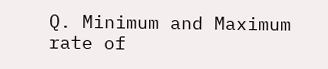Q. Minimum and Maximum rate of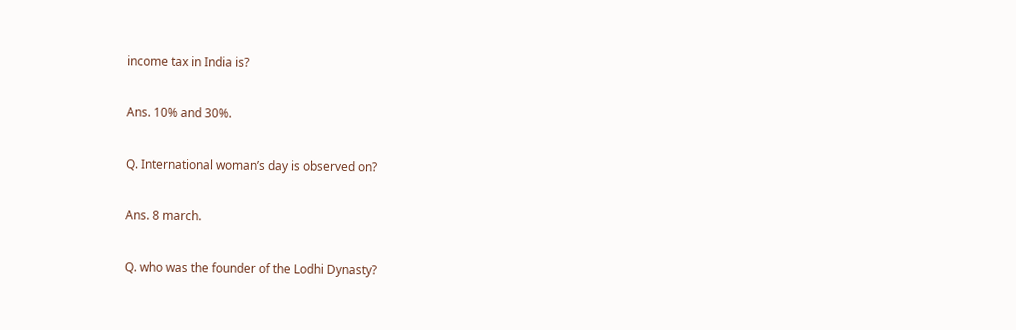income tax in India is?

Ans. 10% and 30%.

Q. International woman’s day is observed on?

Ans. 8 march.

Q. who was the founder of the Lodhi Dynasty?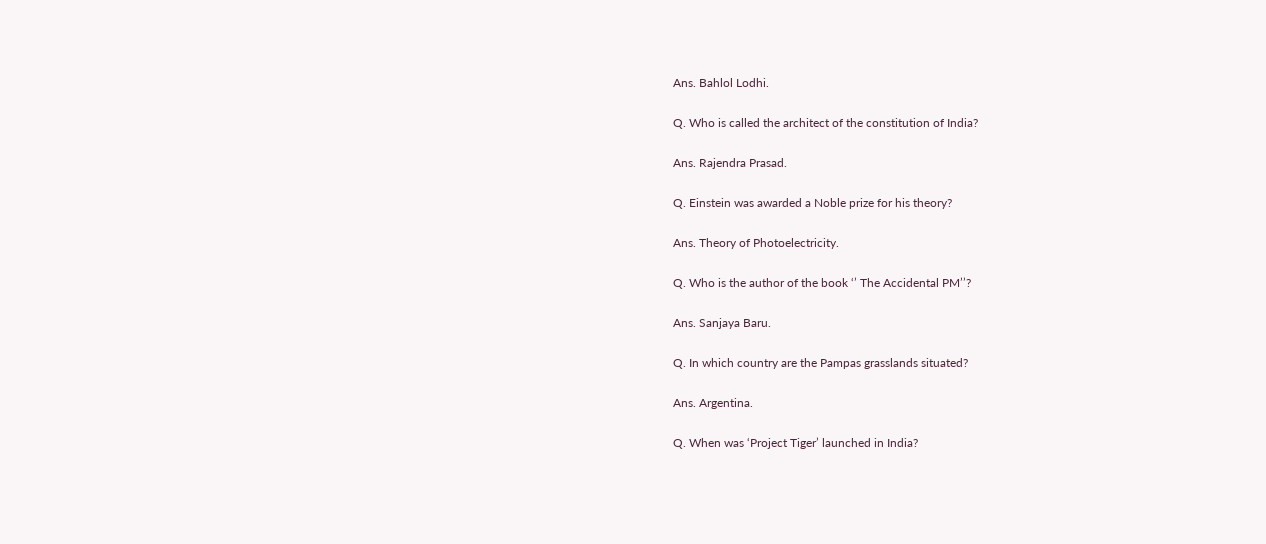Ans. Bahlol Lodhi.

Q. Who is called the architect of the constitution of India?

Ans. Rajendra Prasad.

Q. Einstein was awarded a Noble prize for his theory?

Ans. Theory of Photoelectricity.

Q. Who is the author of the book ‘’ The Accidental PM’’?

Ans. Sanjaya Baru.

Q. In which country are the Pampas grasslands situated?

Ans. Argentina.

Q. When was ‘Project Tiger’ launched in India?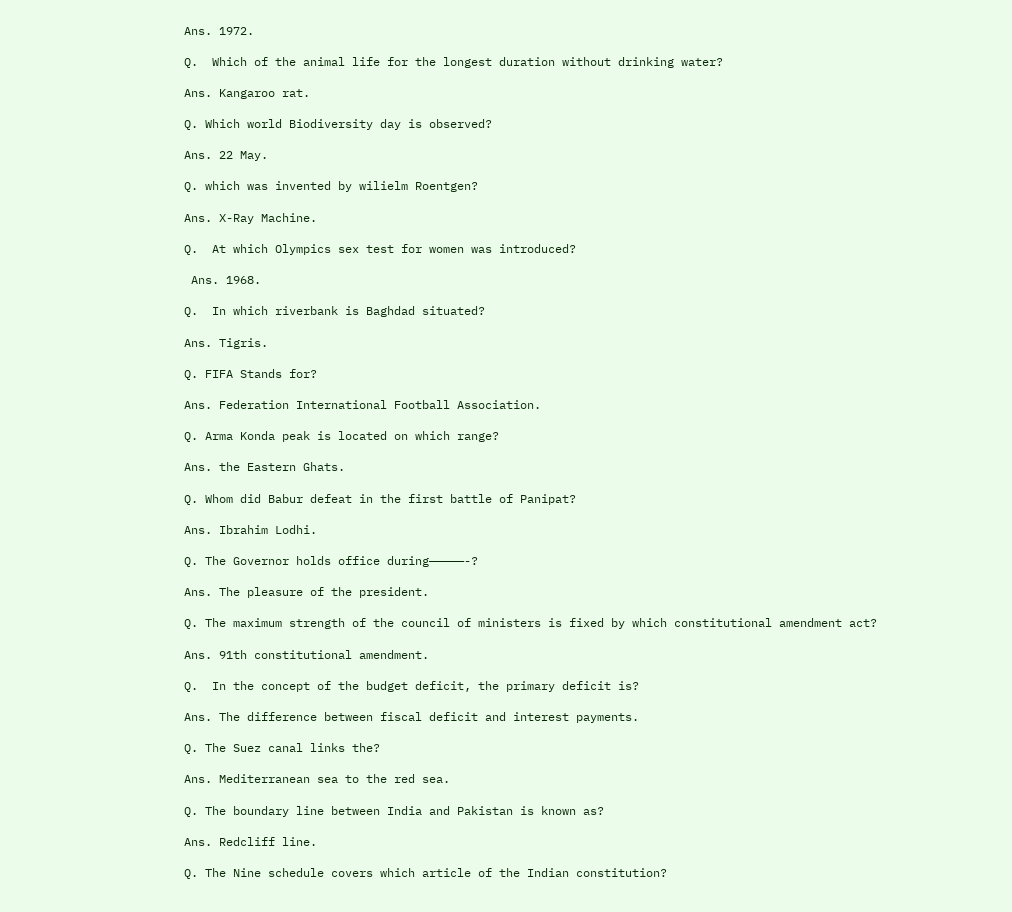Ans. 1972.

Q.  Which of the animal life for the longest duration without drinking water?

Ans. Kangaroo rat.

Q. Which world Biodiversity day is observed?

Ans. 22 May.

Q. which was invented by wilielm Roentgen?

Ans. X-Ray Machine.

Q.  At which Olympics sex test for women was introduced?

 Ans. 1968.

Q.  In which riverbank is Baghdad situated?

Ans. Tigris.

Q. FIFA Stands for?

Ans. Federation International Football Association.

Q. Arma Konda peak is located on which range?

Ans. the Eastern Ghats.

Q. Whom did Babur defeat in the first battle of Panipat?

Ans. Ibrahim Lodhi.

Q. The Governor holds office during—————-?

Ans. The pleasure of the president.

Q. The maximum strength of the council of ministers is fixed by which constitutional amendment act?

Ans. 91th constitutional amendment.

Q.  In the concept of the budget deficit, the primary deficit is?

Ans. The difference between fiscal deficit and interest payments.

Q. The Suez canal links the?

Ans. Mediterranean sea to the red sea.

Q. The boundary line between India and Pakistan is known as?

Ans. Redcliff line.

Q. The Nine schedule covers which article of the Indian constitution?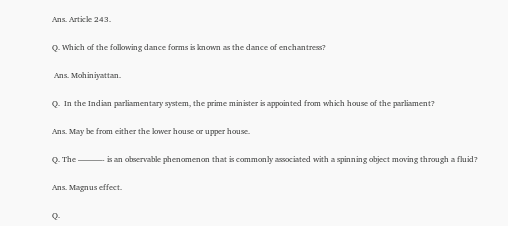Ans. Article 243.

Q. Which of the following dance forms is known as the dance of enchantress?

 Ans. Mohiniyattan.

Q.  In the Indian parliamentary system, the prime minister is appointed from which house of the parliament?

Ans. May be from either the lower house or upper house.

Q. The ———- is an observable phenomenon that is commonly associated with a spinning object moving through a fluid?

Ans. Magnus effect.

Q.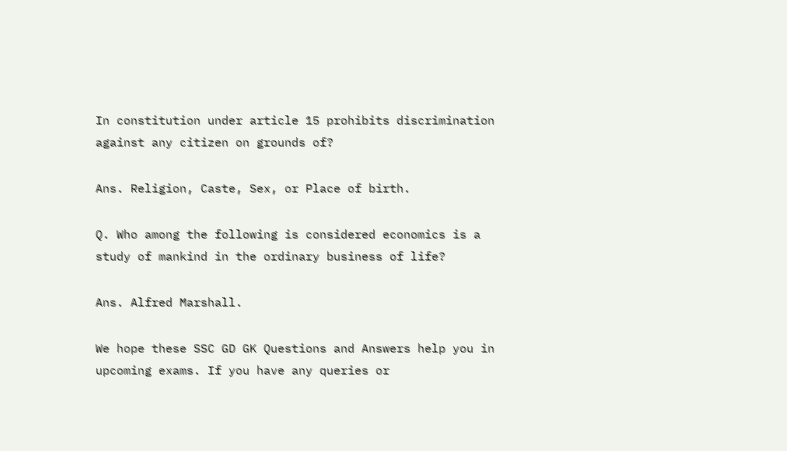In constitution under article 15 prohibits discrimination against any citizen on grounds of?

Ans. Religion, Caste, Sex, or Place of birth.

Q. Who among the following is considered economics is a study of mankind in the ordinary business of life?

Ans. Alfred Marshall.

We hope these SSC GD GK Questions and Answers help you in upcoming exams. If you have any queries or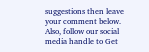suggestions then leave your comment below. Also, follow our social media handle to Get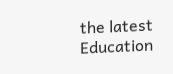the latest Education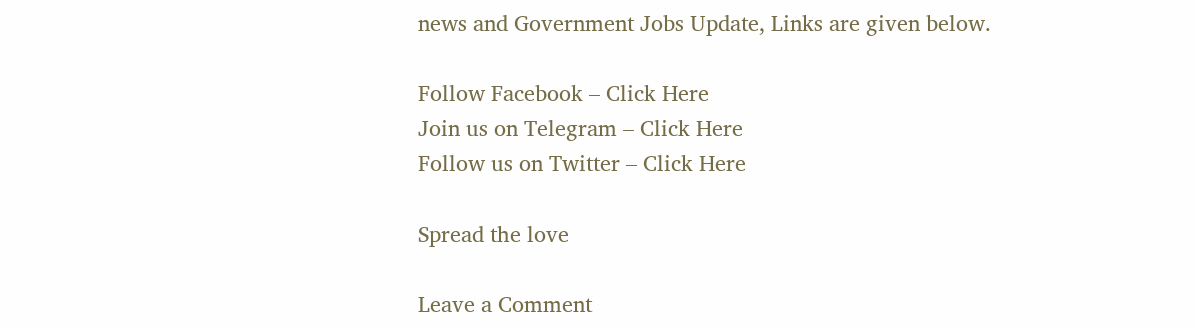news and Government Jobs Update, Links are given below.

Follow Facebook – Click Here
Join us on Telegram – Click Here
Follow us on Twitter – Click Here

Spread the love

Leave a Comment